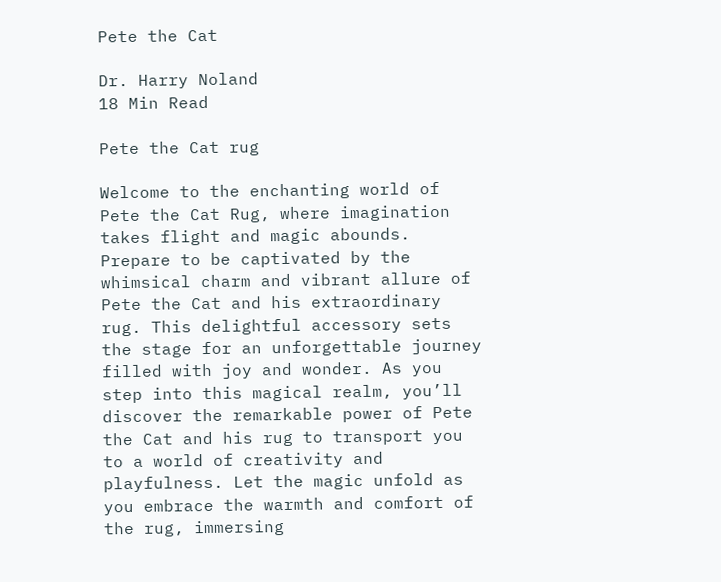Pete the Cat

Dr. Harry Noland
18 Min Read

Pete the Cat rug

Welcome to the enchanting world of Pete the Cat Rug, where imagination takes flight and magic abounds. Prepare to be captivated by the whimsical charm and vibrant allure of Pete the Cat and his extraordinary rug. This delightful accessory sets the stage for an unforgettable journey filled with joy and wonder. As you step into this magical realm, you’ll discover the remarkable power of Pete the Cat and his rug to transport you to a world of creativity and playfulness. Let the magic unfold as you embrace the warmth and comfort of the rug, immersing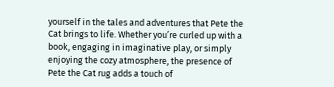yourself in the tales and adventures that Pete the Cat brings to life. Whether you’re curled up with a book, engaging in imaginative play, or simply enjoying the cozy atmosphere, the presence of Pete the Cat rug adds a touch of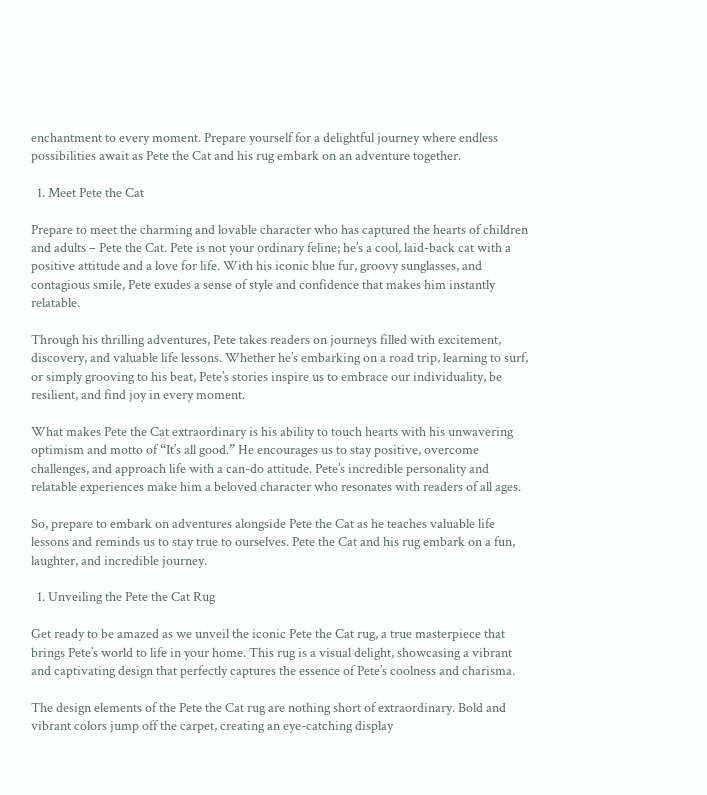enchantment to every moment. Prepare yourself for a delightful journey where endless possibilities await as Pete the Cat and his rug embark on an adventure together.

  1. Meet Pete the Cat

Prepare to meet the charming and lovable character who has captured the hearts of children and adults – Pete the Cat. Pete is not your ordinary feline; he’s a cool, laid-back cat with a positive attitude and a love for life. With his iconic blue fur, groovy sunglasses, and contagious smile, Pete exudes a sense of style and confidence that makes him instantly relatable.

Through his thrilling adventures, Pete takes readers on journeys filled with excitement, discovery, and valuable life lessons. Whether he’s embarking on a road trip, learning to surf, or simply grooving to his beat, Pete’s stories inspire us to embrace our individuality, be resilient, and find joy in every moment.

What makes Pete the Cat extraordinary is his ability to touch hearts with his unwavering optimism and motto of “It’s all good.” He encourages us to stay positive, overcome challenges, and approach life with a can-do attitude. Pete’s incredible personality and relatable experiences make him a beloved character who resonates with readers of all ages.

So, prepare to embark on adventures alongside Pete the Cat as he teaches valuable life lessons and reminds us to stay true to ourselves. Pete the Cat and his rug embark on a fun, laughter, and incredible journey.

  1. Unveiling the Pete the Cat Rug

Get ready to be amazed as we unveil the iconic Pete the Cat rug, a true masterpiece that brings Pete’s world to life in your home. This rug is a visual delight, showcasing a vibrant and captivating design that perfectly captures the essence of Pete’s coolness and charisma.

The design elements of the Pete the Cat rug are nothing short of extraordinary. Bold and vibrant colors jump off the carpet, creating an eye-catching display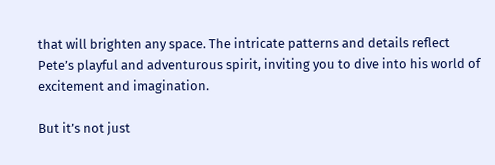that will brighten any space. The intricate patterns and details reflect Pete’s playful and adventurous spirit, inviting you to dive into his world of excitement and imagination.

But it’s not just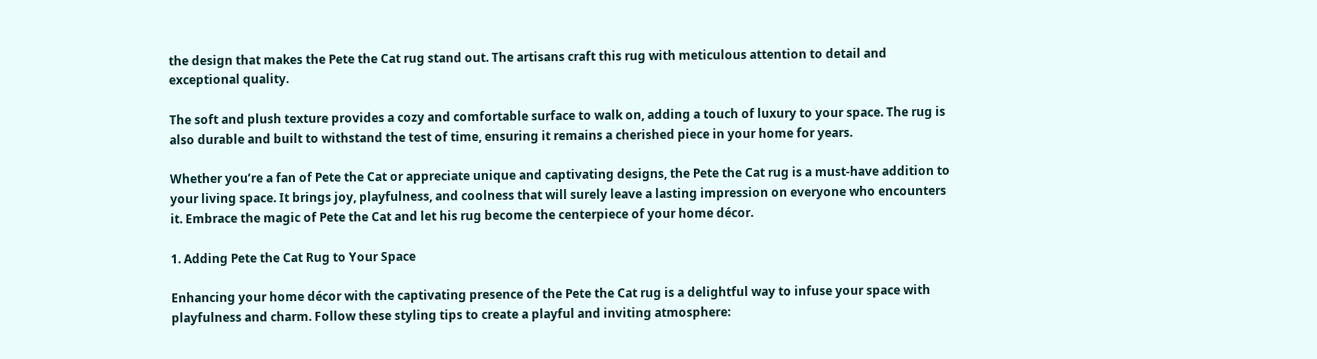the design that makes the Pete the Cat rug stand out. The artisans craft this rug with meticulous attention to detail and exceptional quality.

The soft and plush texture provides a cozy and comfortable surface to walk on, adding a touch of luxury to your space. The rug is also durable and built to withstand the test of time, ensuring it remains a cherished piece in your home for years.

Whether you’re a fan of Pete the Cat or appreciate unique and captivating designs, the Pete the Cat rug is a must-have addition to your living space. It brings joy, playfulness, and coolness that will surely leave a lasting impression on everyone who encounters it. Embrace the magic of Pete the Cat and let his rug become the centerpiece of your home décor.

1. Adding Pete the Cat Rug to Your Space

Enhancing your home décor with the captivating presence of the Pete the Cat rug is a delightful way to infuse your space with playfulness and charm. Follow these styling tips to create a playful and inviting atmosphere: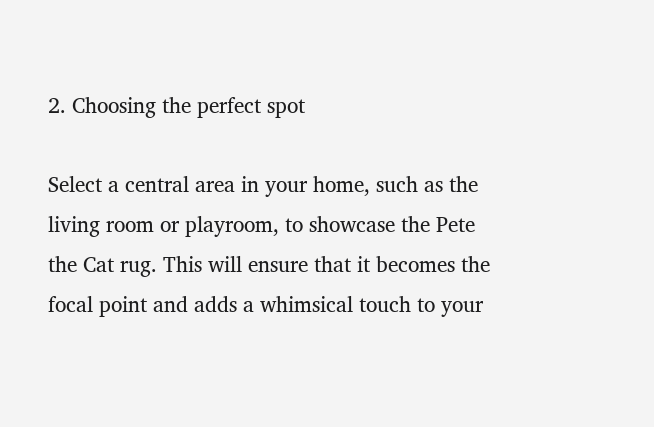2. Choosing the perfect spot

Select a central area in your home, such as the living room or playroom, to showcase the Pete the Cat rug. This will ensure that it becomes the focal point and adds a whimsical touch to your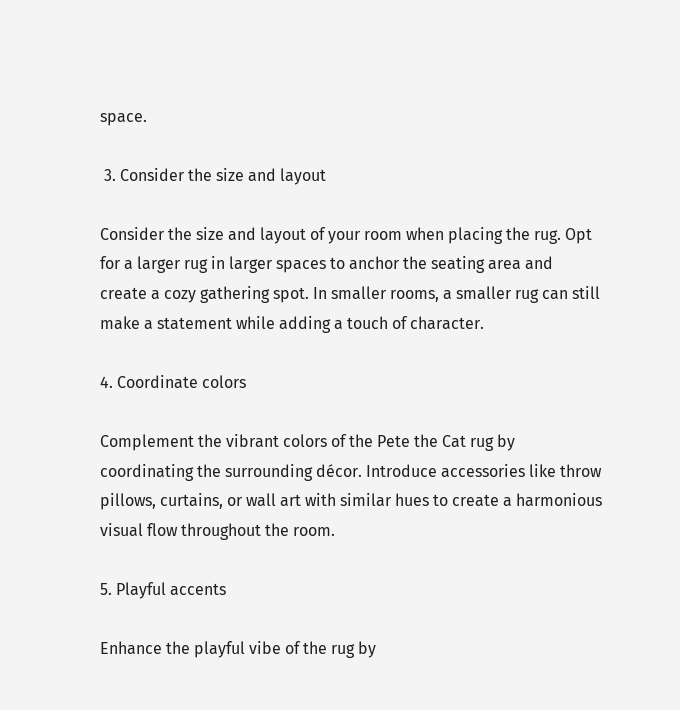space.

 3. Consider the size and layout

Consider the size and layout of your room when placing the rug. Opt for a larger rug in larger spaces to anchor the seating area and create a cozy gathering spot. In smaller rooms, a smaller rug can still make a statement while adding a touch of character.

4. Coordinate colors

Complement the vibrant colors of the Pete the Cat rug by coordinating the surrounding décor. Introduce accessories like throw pillows, curtains, or wall art with similar hues to create a harmonious visual flow throughout the room.

5. Playful accents

Enhance the playful vibe of the rug by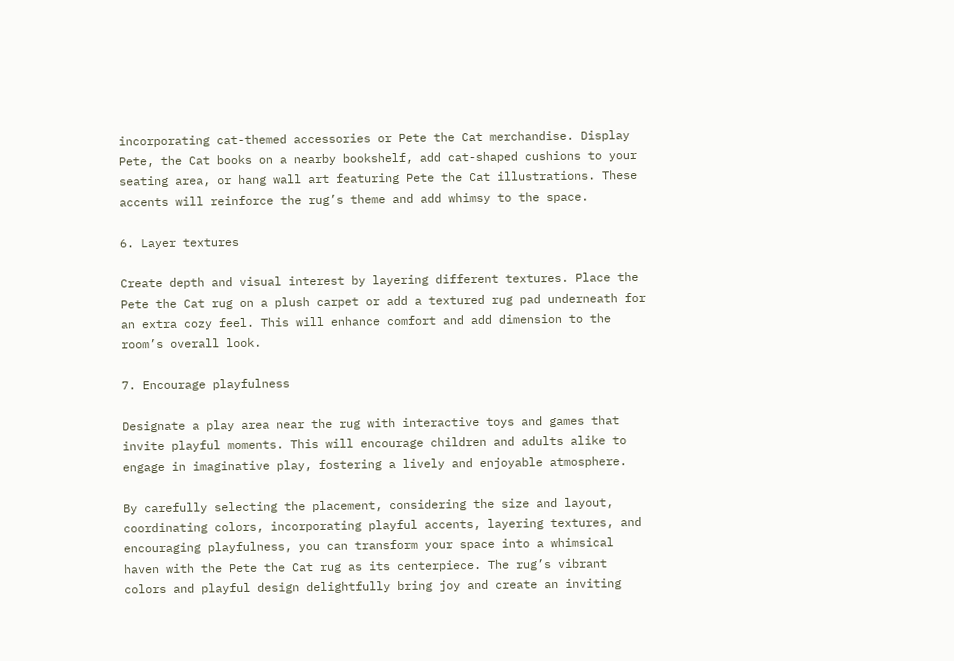incorporating cat-themed accessories or Pete the Cat merchandise. Display Pete, the Cat books on a nearby bookshelf, add cat-shaped cushions to your seating area, or hang wall art featuring Pete the Cat illustrations. These accents will reinforce the rug’s theme and add whimsy to the space.

6. Layer textures

Create depth and visual interest by layering different textures. Place the Pete the Cat rug on a plush carpet or add a textured rug pad underneath for an extra cozy feel. This will enhance comfort and add dimension to the room’s overall look.

7. Encourage playfulness

Designate a play area near the rug with interactive toys and games that invite playful moments. This will encourage children and adults alike to engage in imaginative play, fostering a lively and enjoyable atmosphere.

By carefully selecting the placement, considering the size and layout, coordinating colors, incorporating playful accents, layering textures, and encouraging playfulness, you can transform your space into a whimsical haven with the Pete the Cat rug as its centerpiece. The rug’s vibrant colors and playful design delightfully bring joy and create an inviting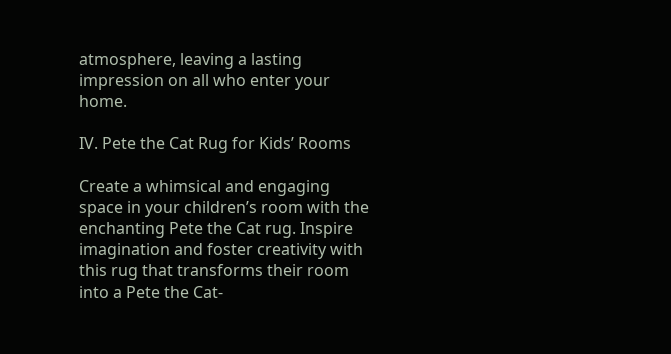atmosphere, leaving a lasting impression on all who enter your home.

IV. Pete the Cat Rug for Kids’ Rooms

Create a whimsical and engaging space in your children’s room with the enchanting Pete the Cat rug. Inspire imagination and foster creativity with this rug that transforms their room into a Pete the Cat-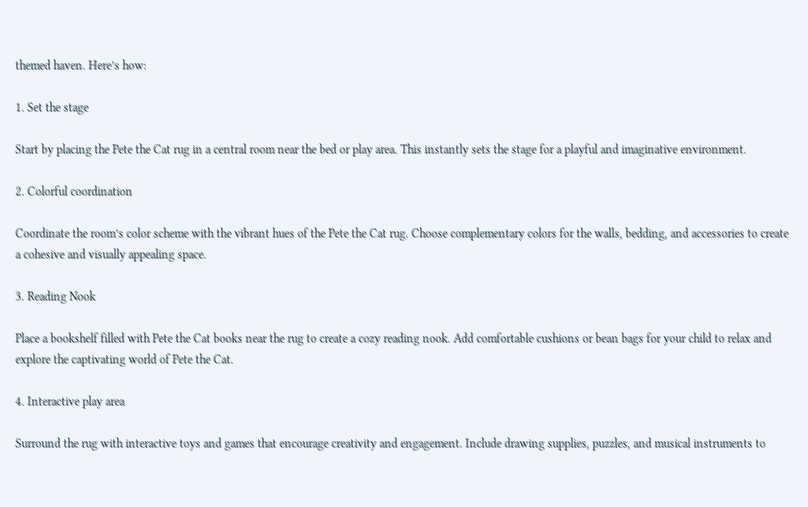themed haven. Here’s how:

1. Set the stage

Start by placing the Pete the Cat rug in a central room near the bed or play area. This instantly sets the stage for a playful and imaginative environment.

2. Colorful coordination

Coordinate the room’s color scheme with the vibrant hues of the Pete the Cat rug. Choose complementary colors for the walls, bedding, and accessories to create a cohesive and visually appealing space.

3. Reading Nook

Place a bookshelf filled with Pete the Cat books near the rug to create a cozy reading nook. Add comfortable cushions or bean bags for your child to relax and explore the captivating world of Pete the Cat.

4. Interactive play area

Surround the rug with interactive toys and games that encourage creativity and engagement. Include drawing supplies, puzzles, and musical instruments to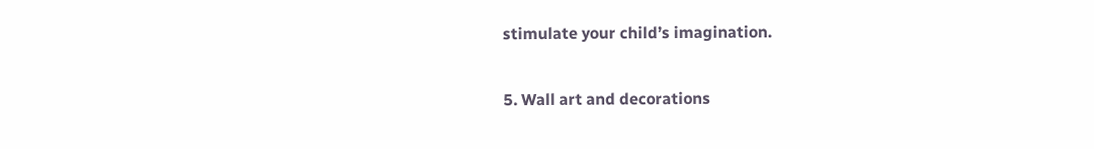stimulate your child’s imagination.

5. Wall art and decorations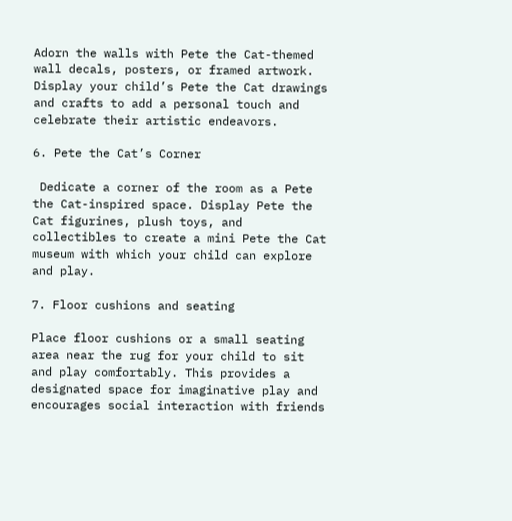Adorn the walls with Pete the Cat-themed wall decals, posters, or framed artwork. Display your child’s Pete the Cat drawings and crafts to add a personal touch and celebrate their artistic endeavors.

6. Pete the Cat’s Corner

 Dedicate a corner of the room as a Pete the Cat-inspired space. Display Pete the Cat figurines, plush toys, and collectibles to create a mini Pete the Cat museum with which your child can explore and play.

7. Floor cushions and seating

Place floor cushions or a small seating area near the rug for your child to sit and play comfortably. This provides a designated space for imaginative play and encourages social interaction with friends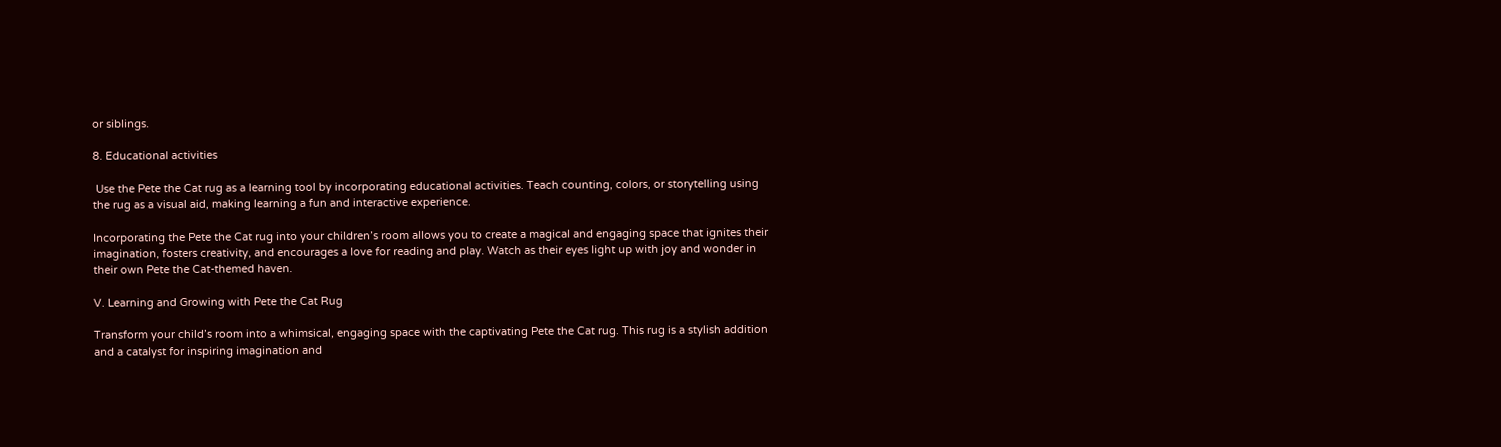or siblings.

8. Educational activities

 Use the Pete the Cat rug as a learning tool by incorporating educational activities. Teach counting, colors, or storytelling using the rug as a visual aid, making learning a fun and interactive experience.

Incorporating the Pete the Cat rug into your children’s room allows you to create a magical and engaging space that ignites their imagination, fosters creativity, and encourages a love for reading and play. Watch as their eyes light up with joy and wonder in their own Pete the Cat-themed haven.

V. Learning and Growing with Pete the Cat Rug

Transform your child’s room into a whimsical, engaging space with the captivating Pete the Cat rug. This rug is a stylish addition and a catalyst for inspiring imagination and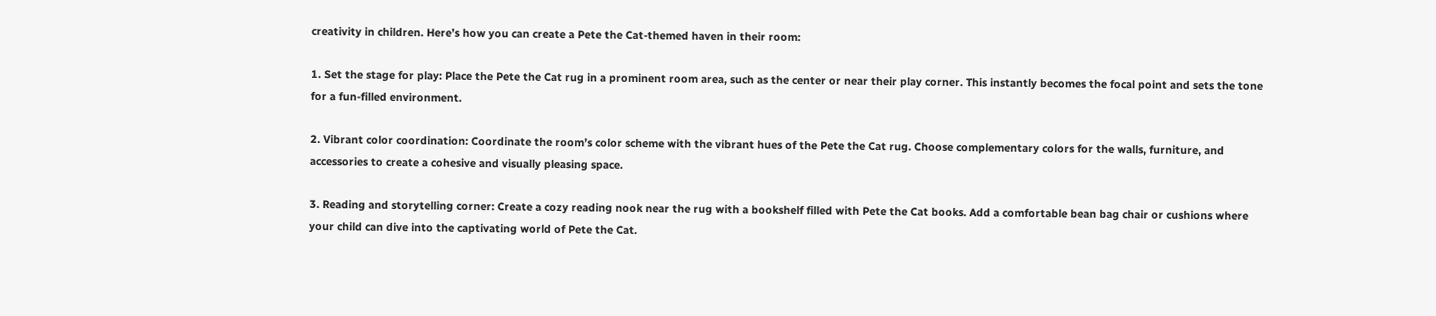creativity in children. Here’s how you can create a Pete the Cat-themed haven in their room:

1. Set the stage for play: Place the Pete the Cat rug in a prominent room area, such as the center or near their play corner. This instantly becomes the focal point and sets the tone for a fun-filled environment.

2. Vibrant color coordination: Coordinate the room’s color scheme with the vibrant hues of the Pete the Cat rug. Choose complementary colors for the walls, furniture, and accessories to create a cohesive and visually pleasing space.

3. Reading and storytelling corner: Create a cozy reading nook near the rug with a bookshelf filled with Pete the Cat books. Add a comfortable bean bag chair or cushions where your child can dive into the captivating world of Pete the Cat.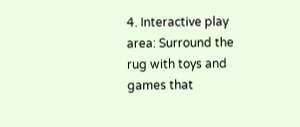4. Interactive play area: Surround the rug with toys and games that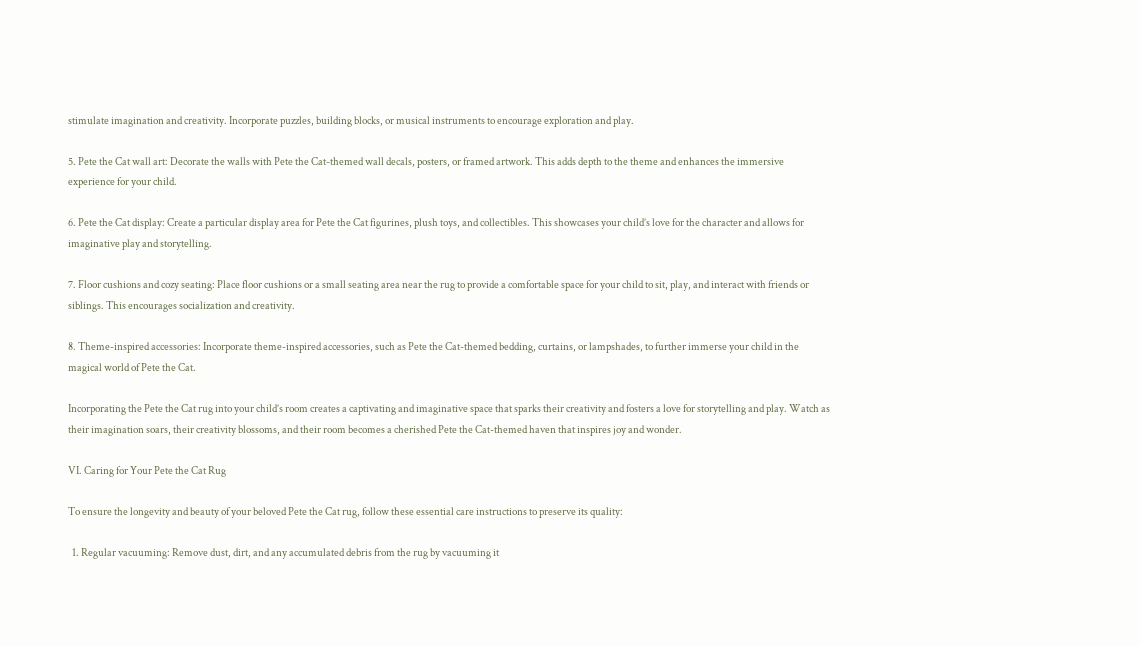stimulate imagination and creativity. Incorporate puzzles, building blocks, or musical instruments to encourage exploration and play.

5. Pete the Cat wall art: Decorate the walls with Pete the Cat-themed wall decals, posters, or framed artwork. This adds depth to the theme and enhances the immersive experience for your child.

6. Pete the Cat display: Create a particular display area for Pete the Cat figurines, plush toys, and collectibles. This showcases your child’s love for the character and allows for imaginative play and storytelling.

7. Floor cushions and cozy seating: Place floor cushions or a small seating area near the rug to provide a comfortable space for your child to sit, play, and interact with friends or siblings. This encourages socialization and creativity.

8. Theme-inspired accessories: Incorporate theme-inspired accessories, such as Pete the Cat-themed bedding, curtains, or lampshades, to further immerse your child in the magical world of Pete the Cat.

Incorporating the Pete the Cat rug into your child’s room creates a captivating and imaginative space that sparks their creativity and fosters a love for storytelling and play. Watch as their imagination soars, their creativity blossoms, and their room becomes a cherished Pete the Cat-themed haven that inspires joy and wonder.

VI. Caring for Your Pete the Cat Rug

To ensure the longevity and beauty of your beloved Pete the Cat rug, follow these essential care instructions to preserve its quality:

  1. Regular vacuuming: Remove dust, dirt, and any accumulated debris from the rug by vacuuming it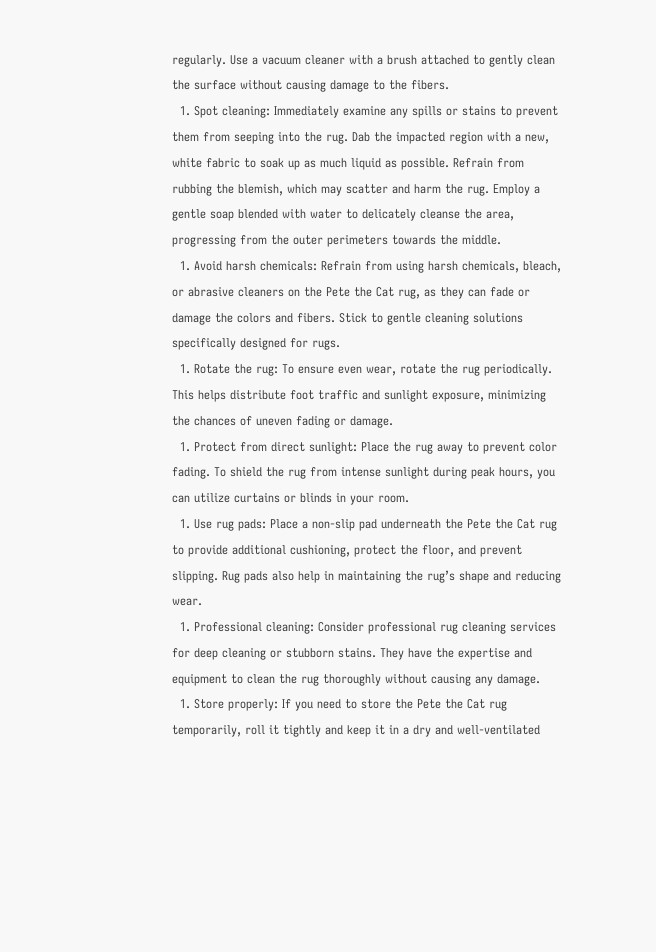regularly. Use a vacuum cleaner with a brush attached to gently clean the surface without causing damage to the fibers.
  1. Spot cleaning: Immediately examine any spills or stains to prevent them from seeping into the rug. Dab the impacted region with a new, white fabric to soak up as much liquid as possible. Refrain from rubbing the blemish, which may scatter and harm the rug. Employ a gentle soap blended with water to delicately cleanse the area, progressing from the outer perimeters towards the middle.
  1. Avoid harsh chemicals: Refrain from using harsh chemicals, bleach, or abrasive cleaners on the Pete the Cat rug, as they can fade or damage the colors and fibers. Stick to gentle cleaning solutions specifically designed for rugs.
  1. Rotate the rug: To ensure even wear, rotate the rug periodically. This helps distribute foot traffic and sunlight exposure, minimizing the chances of uneven fading or damage.
  1. Protect from direct sunlight: Place the rug away to prevent color fading. To shield the rug from intense sunlight during peak hours, you can utilize curtains or blinds in your room.
  1. Use rug pads: Place a non-slip pad underneath the Pete the Cat rug to provide additional cushioning, protect the floor, and prevent slipping. Rug pads also help in maintaining the rug’s shape and reducing wear.
  1. Professional cleaning: Consider professional rug cleaning services for deep cleaning or stubborn stains. They have the expertise and equipment to clean the rug thoroughly without causing any damage.
  1. Store properly: If you need to store the Pete the Cat rug temporarily, roll it tightly and keep it in a dry and well-ventilated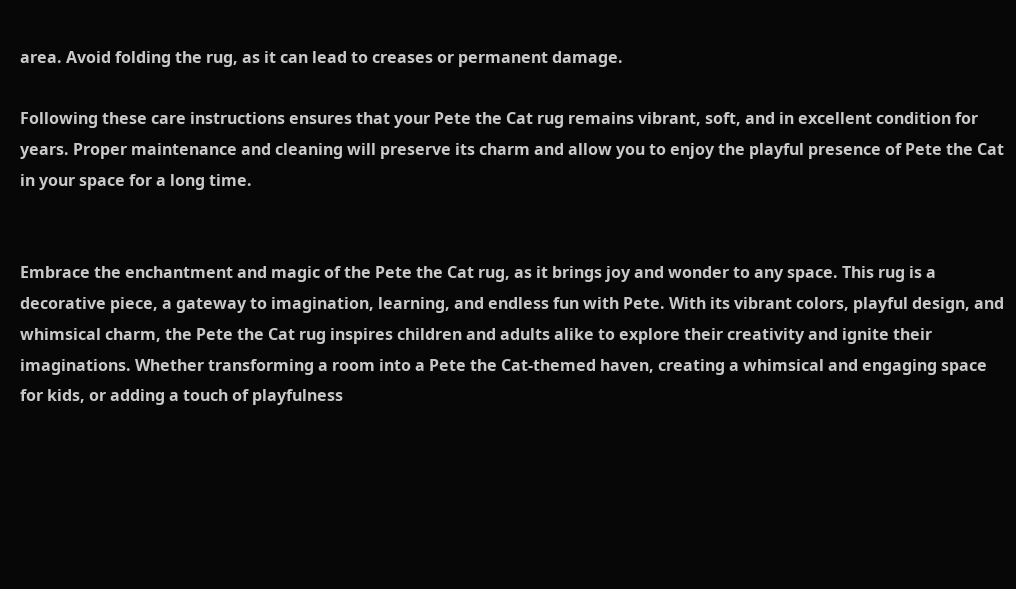area. Avoid folding the rug, as it can lead to creases or permanent damage.

Following these care instructions ensures that your Pete the Cat rug remains vibrant, soft, and in excellent condition for years. Proper maintenance and cleaning will preserve its charm and allow you to enjoy the playful presence of Pete the Cat in your space for a long time.


Embrace the enchantment and magic of the Pete the Cat rug, as it brings joy and wonder to any space. This rug is a decorative piece, a gateway to imagination, learning, and endless fun with Pete. With its vibrant colors, playful design, and whimsical charm, the Pete the Cat rug inspires children and adults alike to explore their creativity and ignite their imaginations. Whether transforming a room into a Pete the Cat-themed haven, creating a whimsical and engaging space for kids, or adding a touch of playfulness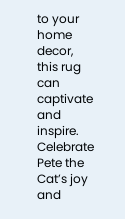to your home decor, this rug can captivate and inspire. Celebrate Pete the Cat’s joy and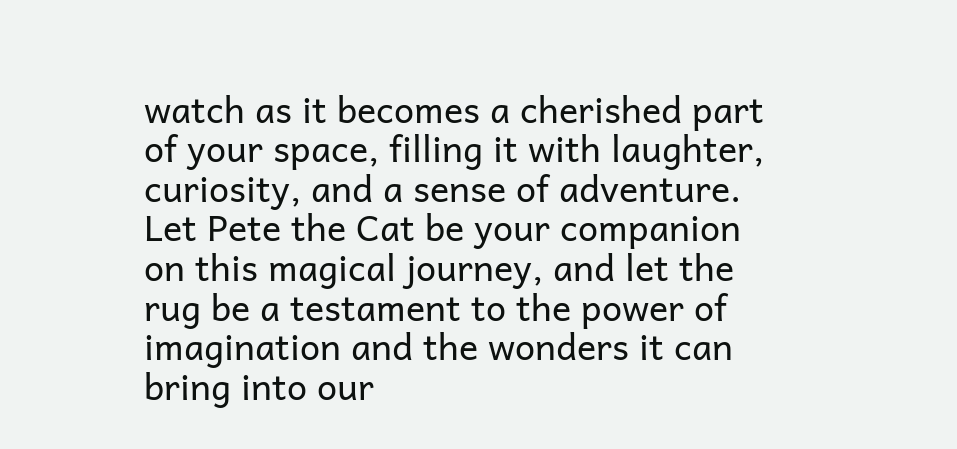watch as it becomes a cherished part of your space, filling it with laughter, curiosity, and a sense of adventure. Let Pete the Cat be your companion on this magical journey, and let the rug be a testament to the power of imagination and the wonders it can bring into our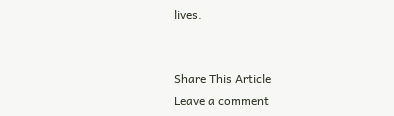lives.


Share This Article
Leave a comment